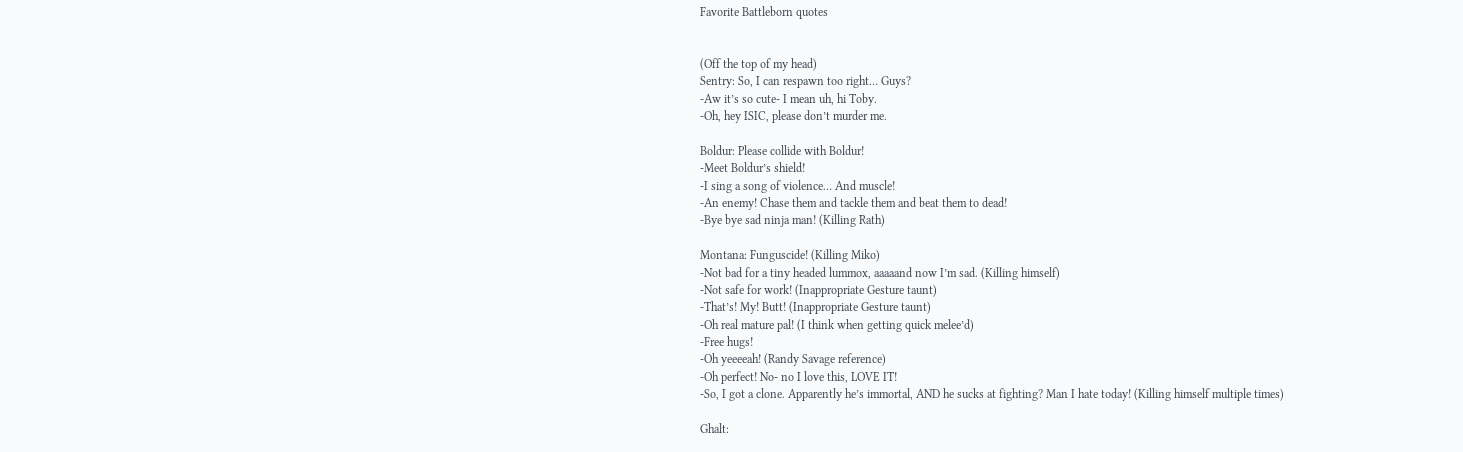Favorite Battleborn quotes


(Off the top of my head)
Sentry: So, I can respawn too right… Guys?
-Aw it’s so cute- I mean uh, hi Toby.
-Oh, hey ISIC, please don’t murder me.

Boldur: Please collide with Boldur!
-Meet Boldur’s shield!
-I sing a song of violence… And muscle!
-An enemy! Chase them and tackle them and beat them to dead!
-Bye bye sad ninja man! (Killing Rath)

Montana: Funguscide! (Killing Miko)
-Not bad for a tiny headed lummox, aaaaand now I’m sad. (Killing himself)
-Not safe for work! (Inappropriate Gesture taunt)
-That’s! My! Butt! (Inappropriate Gesture taunt)
-Oh real mature pal! (I think when getting quick melee’d)
-Free hugs!
-Oh yeeeeah! (Randy Savage reference)
-Oh perfect! No- no I love this, LOVE IT!
-So, I got a clone. Apparently he’s immortal, AND he sucks at fighting? Man I hate today! (Killing himself multiple times)

Ghalt: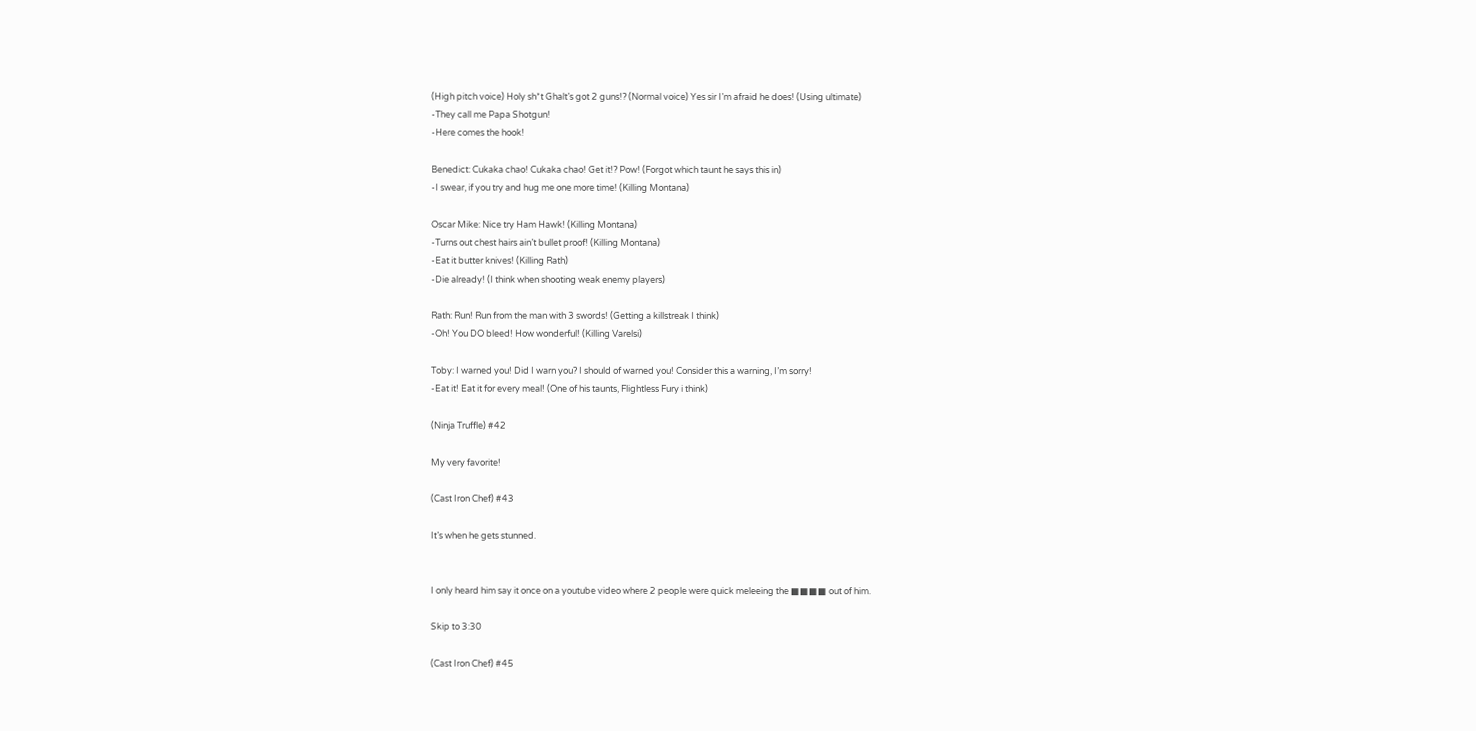(High pitch voice) Holy sh*t Ghalt’s got 2 guns!? (Normal voice) Yes sir I’m afraid he does! (Using ultimate)
-They call me Papa Shotgun!
-Here comes the hook!

Benedict: Cukaka chao! Cukaka chao! Get it!? Pow! (Forgot which taunt he says this in)
-I swear, if you try and hug me one more time! (Killing Montana)

Oscar Mike: Nice try Ham Hawk! (Killing Montana)
-Turns out chest hairs ain’t bullet proof! (Killing Montana)
-Eat it butter knives! (Killing Rath)
-Die already! (I think when shooting weak enemy players)

Rath: Run! Run from the man with 3 swords! (Getting a killstreak I think)
-Oh! You DO bleed! How wonderful! (Killing Varelsi)

Toby: I warned you! Did I warn you? I should of warned you! Consider this a warning, I’m sorry!
-Eat it! Eat it for every meal! (One of his taunts, Flightless Fury i think)

(Ninja Truffle) #42

My very favorite!

(Cast Iron Chef) #43

It’s when he gets stunned.


I only heard him say it once on a youtube video where 2 people were quick meleeing the ■■■■ out of him.

Skip to 3:30

(Cast Iron Chef) #45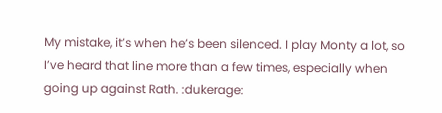My mistake, it’s when he’s been silenced. I play Monty a lot, so I’ve heard that line more than a few times, especially when going up against Rath. :dukerage: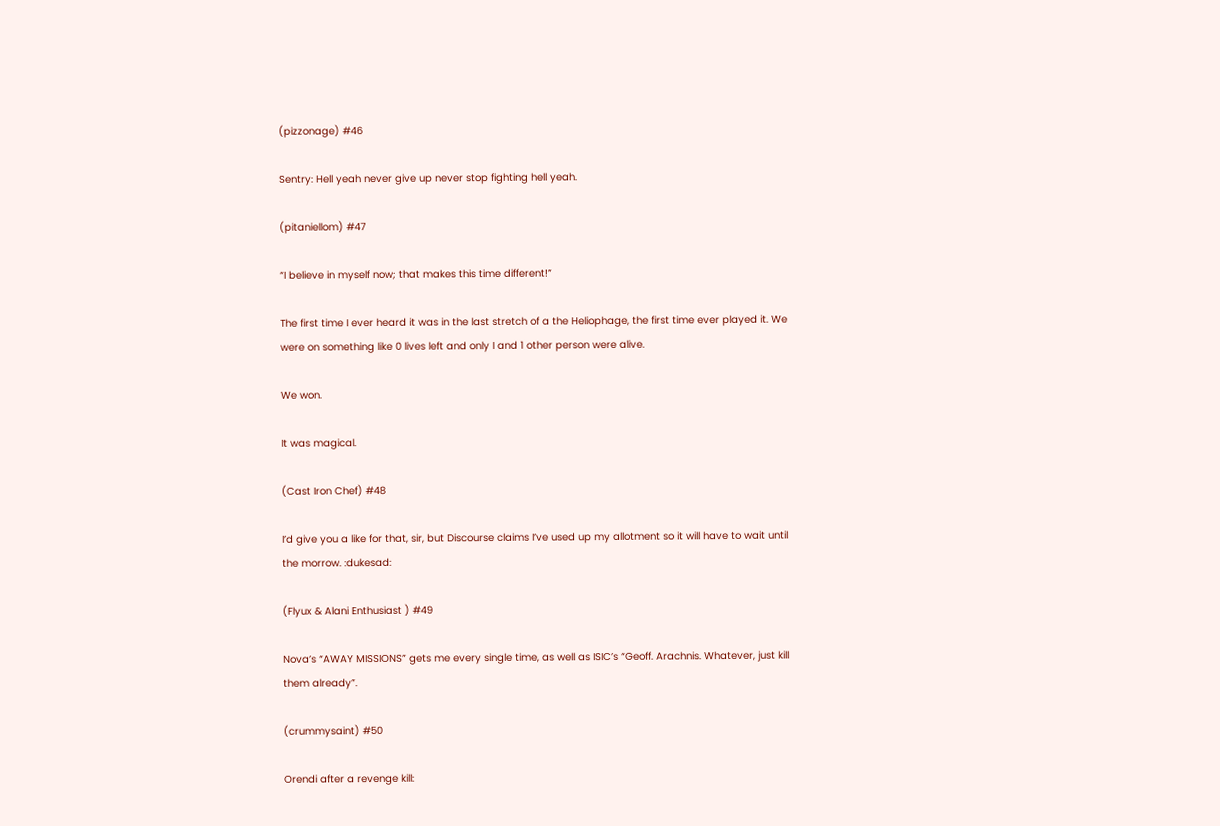(pizzonage) #46

Sentry: Hell yeah never give up never stop fighting hell yeah.

(pitaniellom) #47

“I believe in myself now; that makes this time different!”

The first time I ever heard it was in the last stretch of a the Heliophage, the first time ever played it. We were on something like 0 lives left and only I and 1 other person were alive.

We won.

It was magical.

(Cast Iron Chef) #48

I’d give you a like for that, sir, but Discourse claims I’ve used up my allotment so it will have to wait until the morrow. :dukesad:

(Flyux & Alani Enthusiast ) #49

Nova’s “AWAY MISSIONS” gets me every single time, as well as ISIC’s “Geoff. Arachnis. Whatever, just kill them already”.

(crummysaint) #50

Orendi after a revenge kill: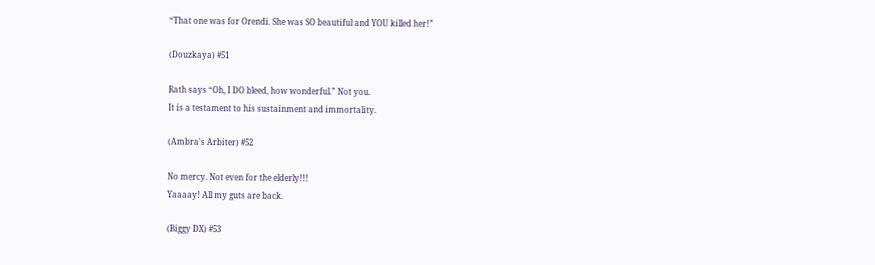“That one was for Orendi. She was SO beautiful and YOU killed her!”

(Douzkaya) #51

Rath says “Oh, I DO bleed, how wonderful.” Not you.
It is a testament to his sustainment and immortality.

(Ambra's Arbiter) #52

No mercy. Not even for the elderly!!!
Yaaaay! All my guts are back.

(Biggy DX) #53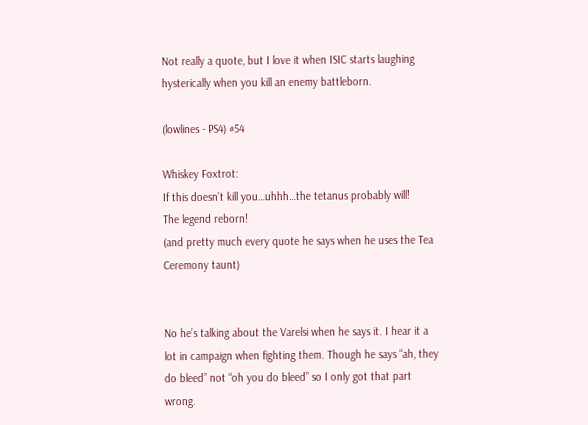Not really a quote, but I love it when ISIC starts laughing hysterically when you kill an enemy battleborn.

(lowlines - PS4) #54

Whiskey Foxtrot:
If this doesn’t kill you…uhhh…the tetanus probably will!
The legend reborn!
(and pretty much every quote he says when he uses the Tea Ceremony taunt)


No he’s talking about the Varelsi when he says it. I hear it a lot in campaign when fighting them. Though he says “ah, they do bleed” not “oh you do bleed” so I only got that part wrong.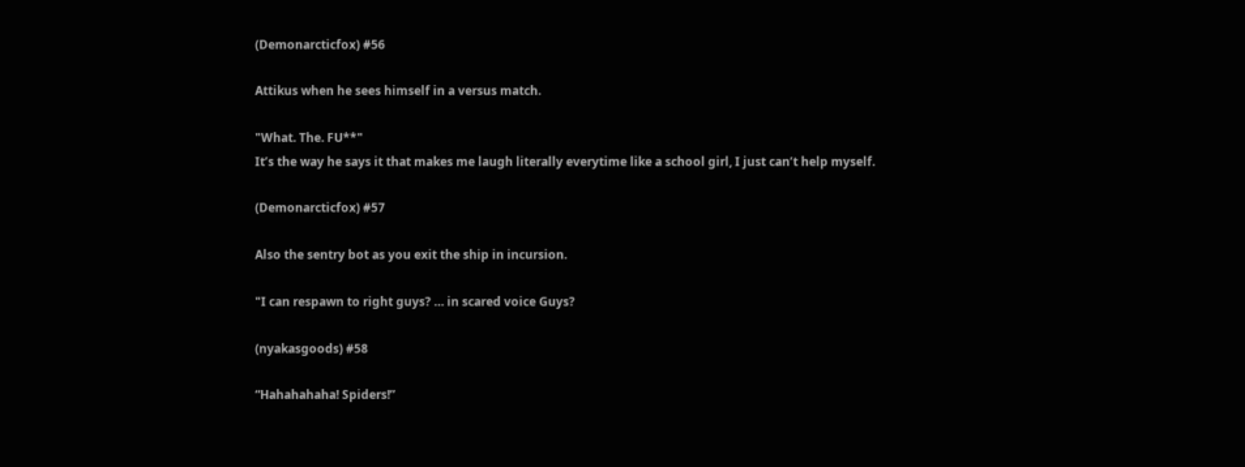(Demonarcticfox) #56

Attikus when he sees himself in a versus match.

"What. The. FU**"
It’s the way he says it that makes me laugh literally everytime like a school girl, I just can’t help myself.

(Demonarcticfox) #57

Also the sentry bot as you exit the ship in incursion.

"I can respawn to right guys? … in scared voice Guys?

(nyakasgoods) #58

“Hahahahaha! Spiders!”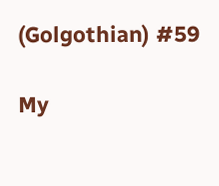(Golgothian) #59

My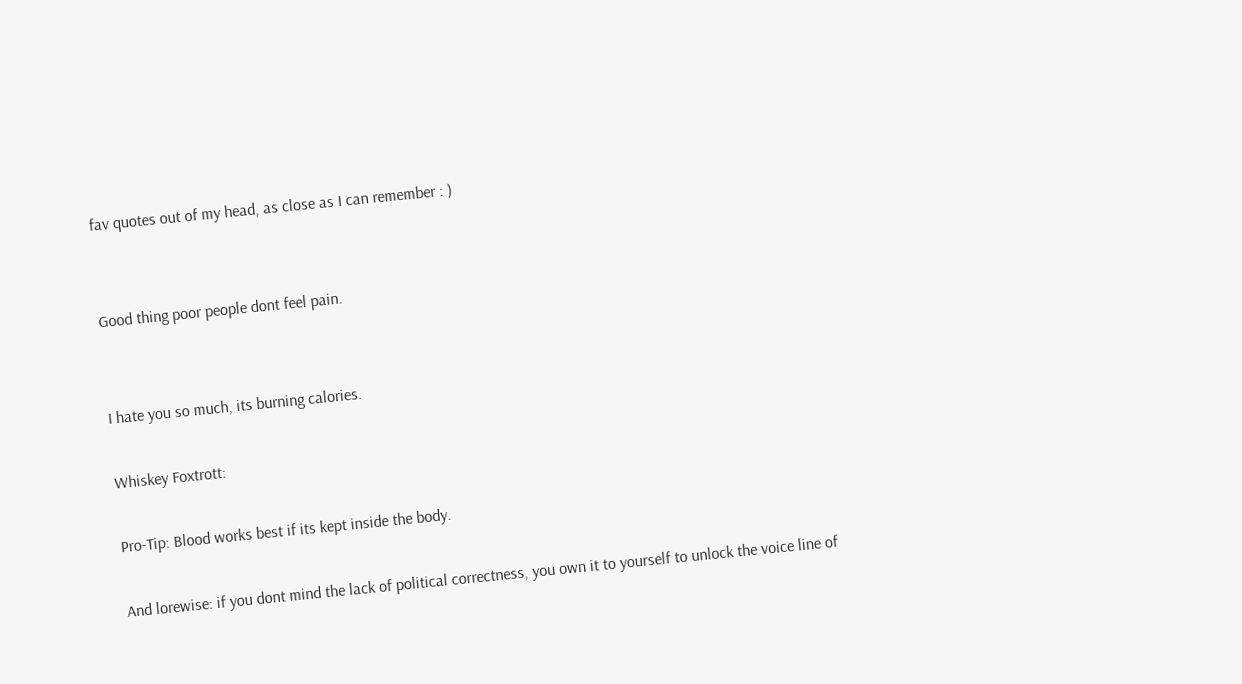fav quotes out of my head, as close as I can remember : )


Good thing poor people dont feel pain.


I hate you so much, its burning calories.

Whiskey Foxtrott:

Pro-Tip: Blood works best if its kept inside the body.

And lorewise: if you dont mind the lack of political correctness, you own it to yourself to unlock the voice line of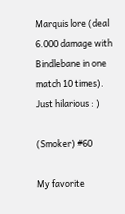Marquis lore (deal 6.000 damage with Bindlebane in one match 10 times). Just hilarious : )

(Smoker) #60

My favorite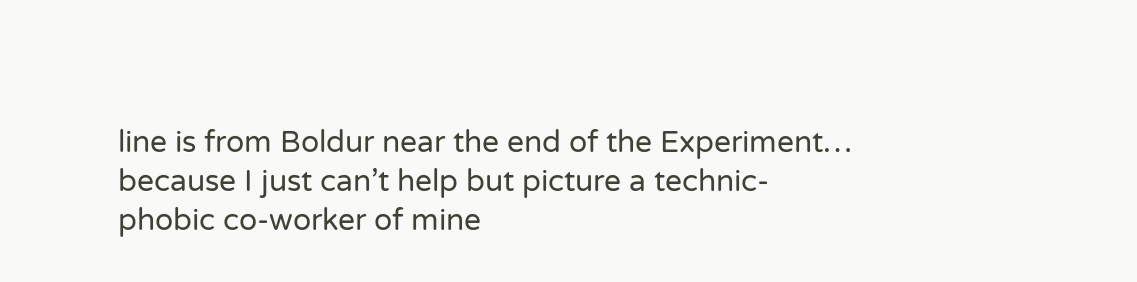line is from Boldur near the end of the Experiment… because I just can’t help but picture a technic-phobic co-worker of mine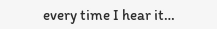every time I hear it…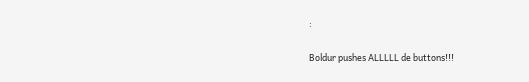:

Boldur pushes ALLLLL de buttons!!!